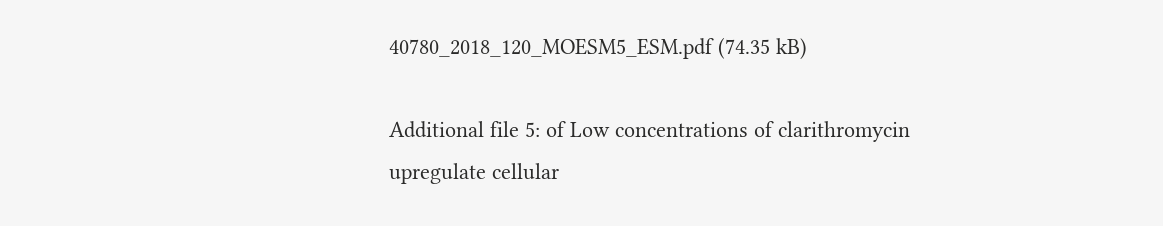40780_2018_120_MOESM5_ESM.pdf (74.35 kB)

Additional file 5: of Low concentrations of clarithromycin upregulate cellular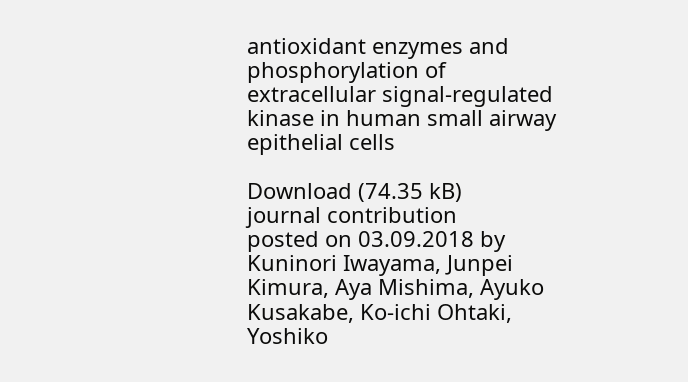antioxidant enzymes and phosphorylation of extracellular signal-regulated kinase in human small airway epithelial cells

Download (74.35 kB)
journal contribution
posted on 03.09.2018 by Kuninori Iwayama, Junpei Kimura, Aya Mishima, Ayuko Kusakabe, Ko-ichi Ohtaki, Yoshiko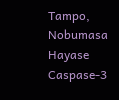Tampo, Nobumasa Hayase
Caspase-3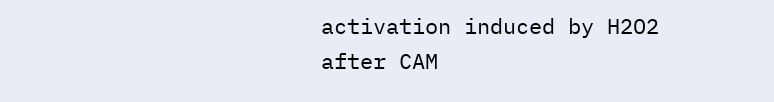activation induced by H2O2 after CAM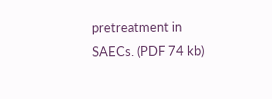pretreatment in SAECs. (PDF 74 kb)